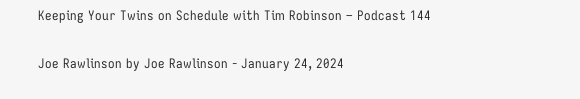Keeping Your Twins on Schedule with Tim Robinson – Podcast 144

Joe Rawlinson by Joe Rawlinson - January 24, 2024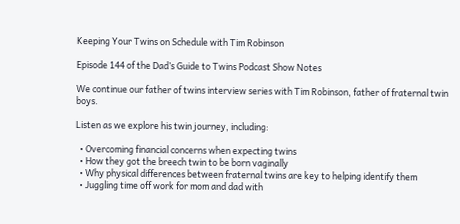Keeping Your Twins on Schedule with Tim Robinson

Episode 144 of the Dad’s Guide to Twins Podcast Show Notes

We continue our father of twins interview series with Tim Robinson, father of fraternal twin boys.

Listen as we explore his twin journey, including:

  • Overcoming financial concerns when expecting twins
  • How they got the breech twin to be born vaginally
  • Why physical differences between fraternal twins are key to helping identify them
  • Juggling time off work for mom and dad with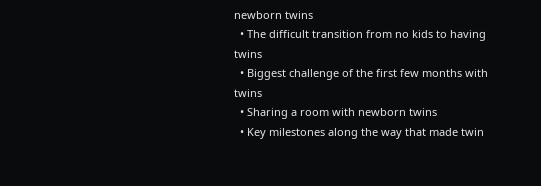newborn twins
  • The difficult transition from no kids to having twins
  • Biggest challenge of the first few months with twins
  • Sharing a room with newborn twins
  • Key milestones along the way that made twin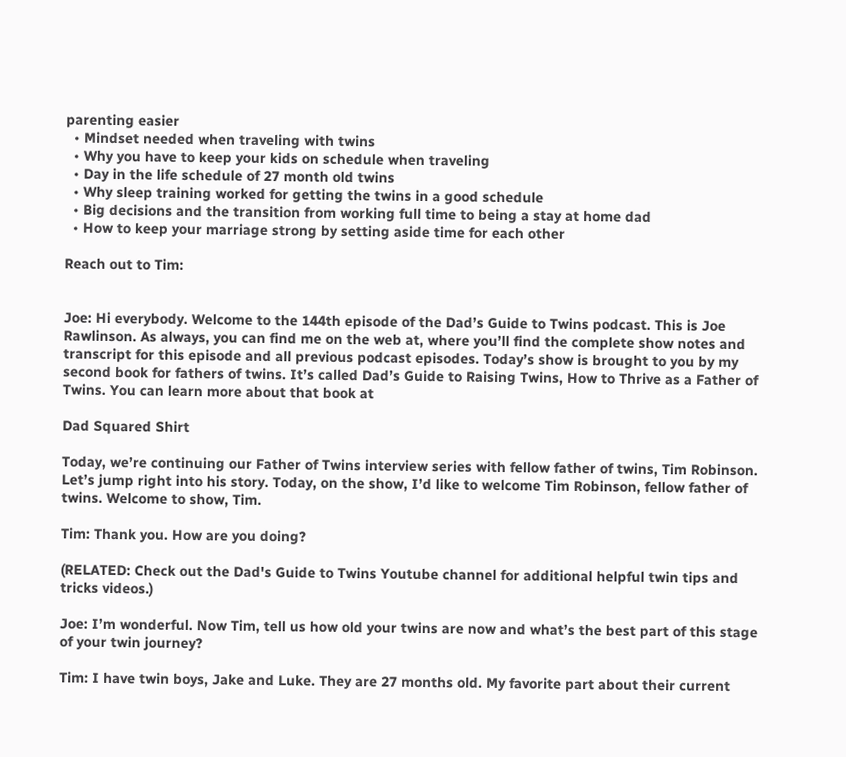parenting easier
  • Mindset needed when traveling with twins
  • Why you have to keep your kids on schedule when traveling
  • Day in the life schedule of 27 month old twins
  • Why sleep training worked for getting the twins in a good schedule
  • Big decisions and the transition from working full time to being a stay at home dad
  • How to keep your marriage strong by setting aside time for each other

Reach out to Tim:


Joe: Hi everybody. Welcome to the 144th episode of the Dad’s Guide to Twins podcast. This is Joe Rawlinson. As always, you can find me on the web at, where you’ll find the complete show notes and transcript for this episode and all previous podcast episodes. Today’s show is brought to you by my second book for fathers of twins. It’s called Dad’s Guide to Raising Twins, How to Thrive as a Father of Twins. You can learn more about that book at

Dad Squared Shirt

Today, we’re continuing our Father of Twins interview series with fellow father of twins, Tim Robinson. Let’s jump right into his story. Today, on the show, I’d like to welcome Tim Robinson, fellow father of twins. Welcome to show, Tim.

Tim: Thank you. How are you doing?

(RELATED: Check out the Dad's Guide to Twins Youtube channel for additional helpful twin tips and tricks videos.)

Joe: I’m wonderful. Now Tim, tell us how old your twins are now and what’s the best part of this stage of your twin journey?

Tim: I have twin boys, Jake and Luke. They are 27 months old. My favorite part about their current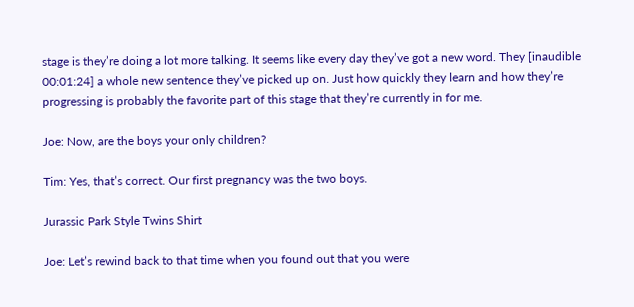stage is they’re doing a lot more talking. It seems like every day they’ve got a new word. They [inaudible 00:01:24] a whole new sentence they’ve picked up on. Just how quickly they learn and how they’re progressing is probably the favorite part of this stage that they’re currently in for me.

Joe: Now, are the boys your only children?

Tim: Yes, that’s correct. Our first pregnancy was the two boys.

Jurassic Park Style Twins Shirt

Joe: Let’s rewind back to that time when you found out that you were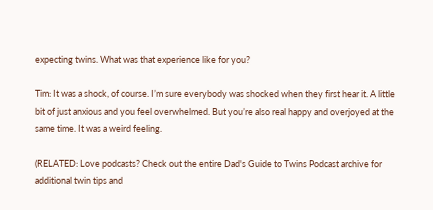expecting twins. What was that experience like for you?

Tim: It was a shock, of course. I’m sure everybody was shocked when they first hear it. A little bit of just anxious and you feel overwhelmed. But you’re also real happy and overjoyed at the same time. It was a weird feeling.

(RELATED: Love podcasts? Check out the entire Dad's Guide to Twins Podcast archive for additional twin tips and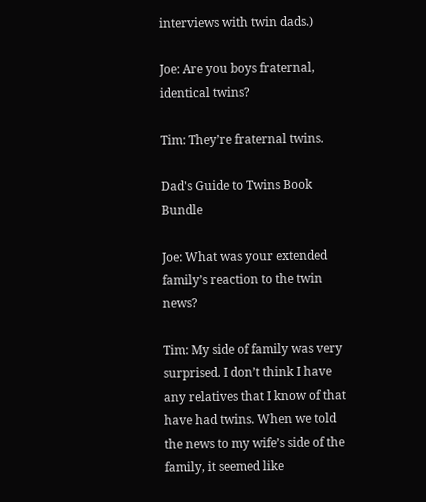interviews with twin dads.)

Joe: Are you boys fraternal, identical twins?

Tim: They’re fraternal twins.

Dad's Guide to Twins Book Bundle

Joe: What was your extended family’s reaction to the twin news?

Tim: My side of family was very surprised. I don’t think I have any relatives that I know of that have had twins. When we told the news to my wife’s side of the family, it seemed like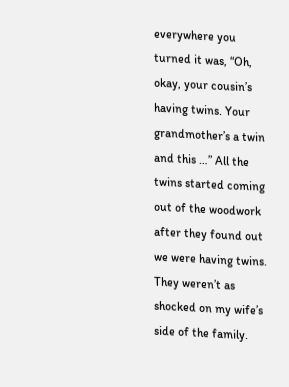everywhere you turned it was, “Oh, okay, your cousin’s having twins. Your grandmother’s a twin and this …” All the twins started coming out of the woodwork after they found out we were having twins. They weren’t as shocked on my wife’s side of the family.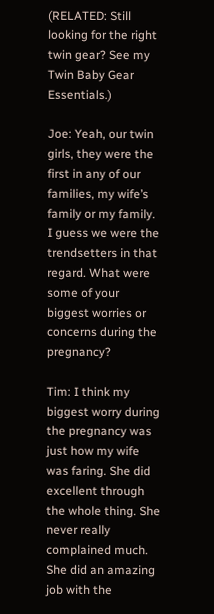(RELATED: Still looking for the right twin gear? See my Twin Baby Gear Essentials.)

Joe: Yeah, our twin girls, they were the first in any of our families, my wife’s family or my family. I guess we were the trendsetters in that regard. What were some of your biggest worries or concerns during the pregnancy?

Tim: I think my biggest worry during the pregnancy was just how my wife was faring. She did excellent through the whole thing. She never really complained much. She did an amazing job with the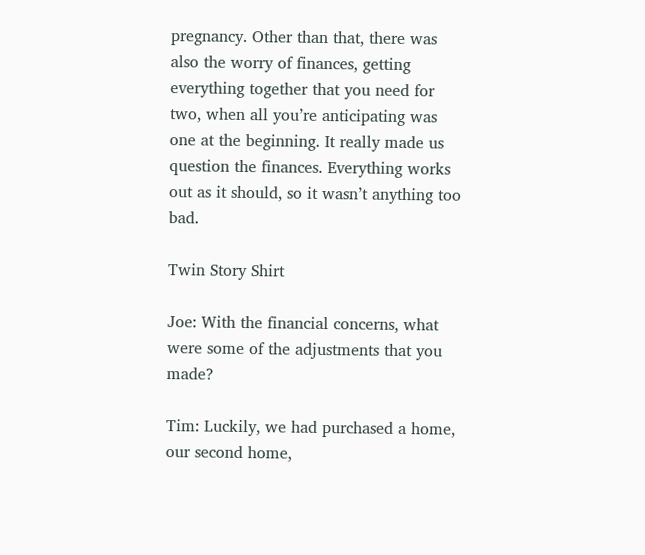pregnancy. Other than that, there was also the worry of finances, getting everything together that you need for two, when all you’re anticipating was one at the beginning. It really made us question the finances. Everything works out as it should, so it wasn’t anything too bad.

Twin Story Shirt

Joe: With the financial concerns, what were some of the adjustments that you made?

Tim: Luckily, we had purchased a home, our second home,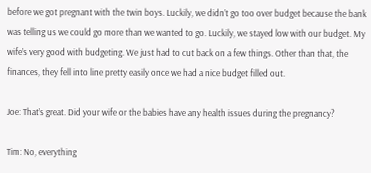before we got pregnant with the twin boys. Luckily, we didn’t go too over budget because the bank was telling us we could go more than we wanted to go. Luckily, we stayed low with our budget. My wife’s very good with budgeting. We just had to cut back on a few things. Other than that, the finances, they fell into line pretty easily once we had a nice budget filled out.

Joe: That’s great. Did your wife or the babies have any health issues during the pregnancy?

Tim: No, everything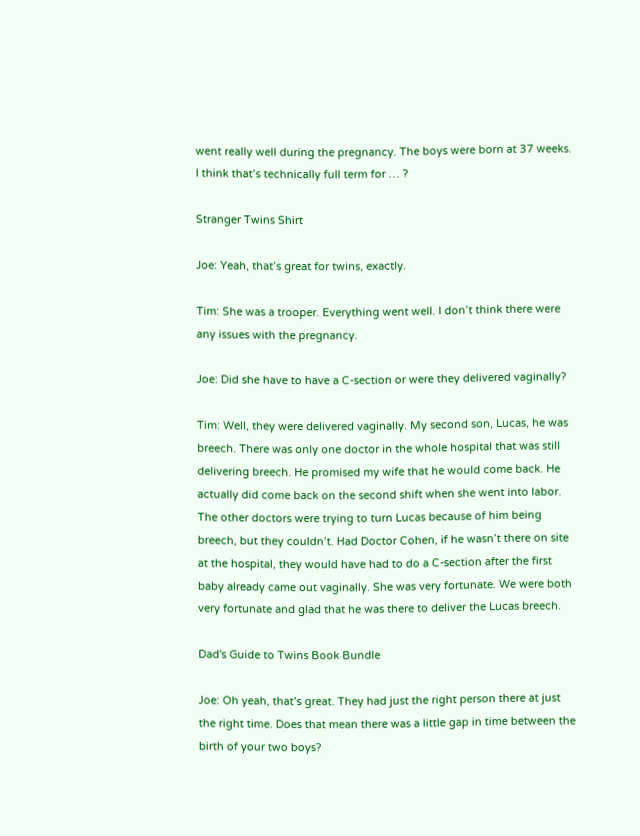went really well during the pregnancy. The boys were born at 37 weeks. I think that’s technically full term for … ?

Stranger Twins Shirt

Joe: Yeah, that’s great for twins, exactly.

Tim: She was a trooper. Everything went well. I don’t think there were any issues with the pregnancy.

Joe: Did she have to have a C-section or were they delivered vaginally?

Tim: Well, they were delivered vaginally. My second son, Lucas, he was breech. There was only one doctor in the whole hospital that was still delivering breech. He promised my wife that he would come back. He actually did come back on the second shift when she went into labor. The other doctors were trying to turn Lucas because of him being breech, but they couldn’t. Had Doctor Cohen, if he wasn’t there on site at the hospital, they would have had to do a C-section after the first baby already came out vaginally. She was very fortunate. We were both very fortunate and glad that he was there to deliver the Lucas breech.

Dad's Guide to Twins Book Bundle

Joe: Oh yeah, that’s great. They had just the right person there at just the right time. Does that mean there was a little gap in time between the birth of your two boys?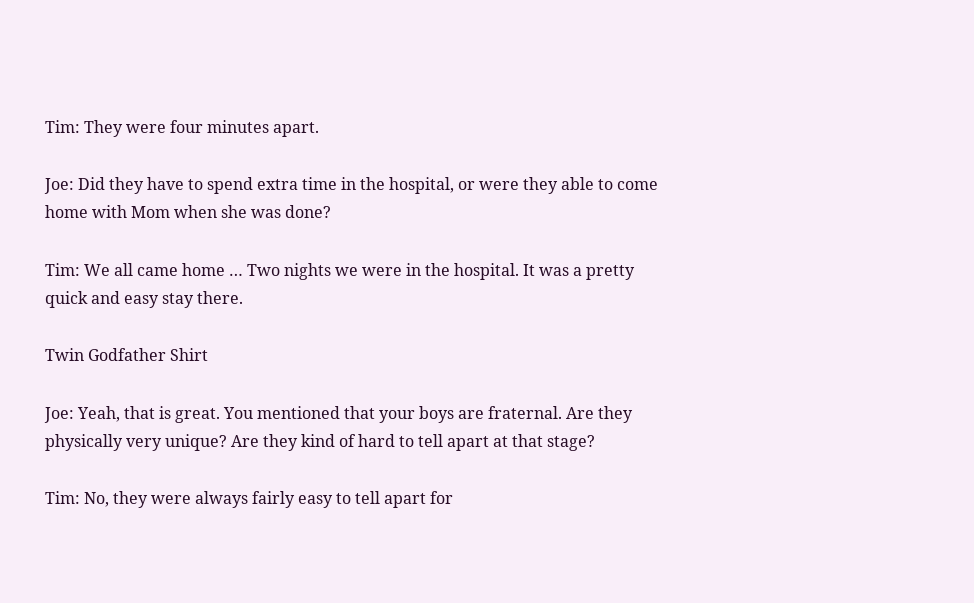Tim: They were four minutes apart.

Joe: Did they have to spend extra time in the hospital, or were they able to come home with Mom when she was done?

Tim: We all came home … Two nights we were in the hospital. It was a pretty quick and easy stay there.

Twin Godfather Shirt

Joe: Yeah, that is great. You mentioned that your boys are fraternal. Are they physically very unique? Are they kind of hard to tell apart at that stage?

Tim: No, they were always fairly easy to tell apart for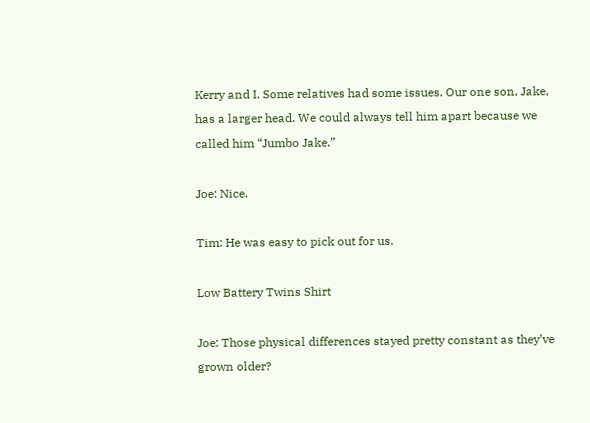Kerry and I. Some relatives had some issues. Our one son, Jake, has a larger head. We could always tell him apart because we called him “Jumbo Jake.”

Joe: Nice.

Tim: He was easy to pick out for us.

Low Battery Twins Shirt

Joe: Those physical differences stayed pretty constant as they’ve grown older?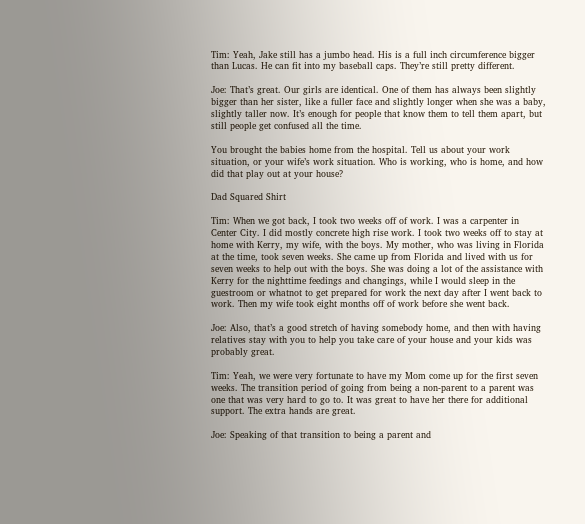Tim: Yeah, Jake still has a jumbo head. His is a full inch circumference bigger than Lucas. He can fit into my baseball caps. They’re still pretty different.

Joe: That’s great. Our girls are identical. One of them has always been slightly bigger than her sister, like a fuller face and slightly longer when she was a baby, slightly taller now. It’s enough for people that know them to tell them apart, but still people get confused all the time.

You brought the babies home from the hospital. Tell us about your work situation, or your wife’s work situation. Who is working, who is home, and how did that play out at your house?

Dad Squared Shirt

Tim: When we got back, I took two weeks off of work. I was a carpenter in Center City. I did mostly concrete high rise work. I took two weeks off to stay at home with Kerry, my wife, with the boys. My mother, who was living in Florida at the time, took seven weeks. She came up from Florida and lived with us for seven weeks to help out with the boys. She was doing a lot of the assistance with Kerry for the nighttime feedings and changings, while I would sleep in the guestroom or whatnot to get prepared for work the next day after I went back to work. Then my wife took eight months off of work before she went back.

Joe: Also, that’s a good stretch of having somebody home, and then with having relatives stay with you to help you take care of your house and your kids was probably great.

Tim: Yeah, we were very fortunate to have my Mom come up for the first seven weeks. The transition period of going from being a non-parent to a parent was one that was very hard to go to. It was great to have her there for additional support. The extra hands are great.

Joe: Speaking of that transition to being a parent and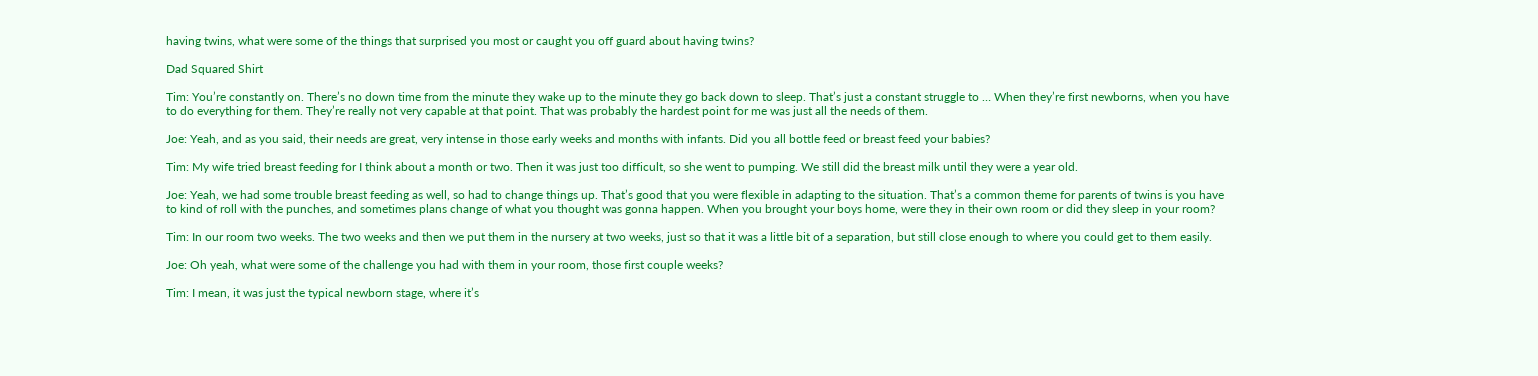having twins, what were some of the things that surprised you most or caught you off guard about having twins?

Dad Squared Shirt

Tim: You’re constantly on. There’s no down time from the minute they wake up to the minute they go back down to sleep. That’s just a constant struggle to … When they’re first newborns, when you have to do everything for them. They’re really not very capable at that point. That was probably the hardest point for me was just all the needs of them.

Joe: Yeah, and as you said, their needs are great, very intense in those early weeks and months with infants. Did you all bottle feed or breast feed your babies?

Tim: My wife tried breast feeding for I think about a month or two. Then it was just too difficult, so she went to pumping. We still did the breast milk until they were a year old.

Joe: Yeah, we had some trouble breast feeding as well, so had to change things up. That’s good that you were flexible in adapting to the situation. That’s a common theme for parents of twins is you have to kind of roll with the punches, and sometimes plans change of what you thought was gonna happen. When you brought your boys home, were they in their own room or did they sleep in your room?

Tim: In our room two weeks. The two weeks and then we put them in the nursery at two weeks, just so that it was a little bit of a separation, but still close enough to where you could get to them easily.

Joe: Oh yeah, what were some of the challenge you had with them in your room, those first couple weeks?

Tim: I mean, it was just the typical newborn stage, where it’s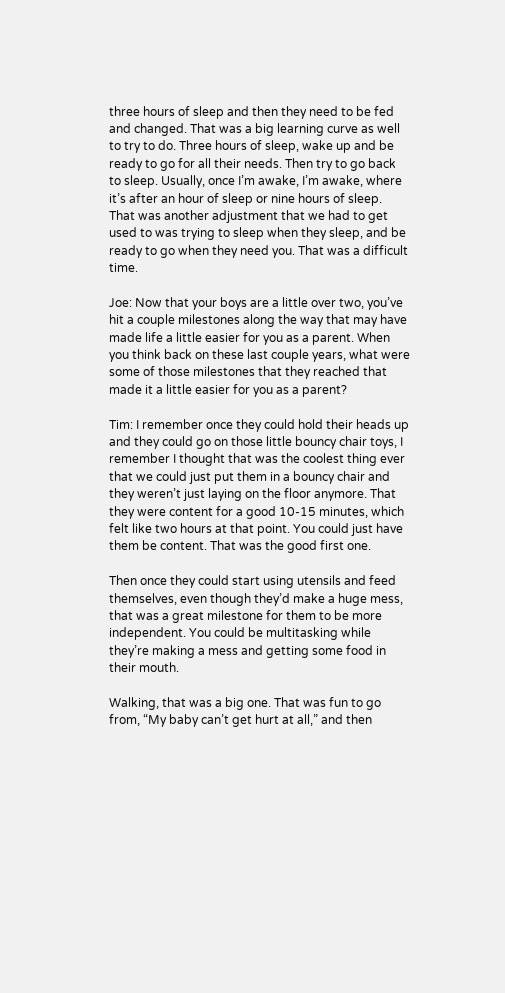three hours of sleep and then they need to be fed and changed. That was a big learning curve as well to try to do. Three hours of sleep, wake up and be ready to go for all their needs. Then try to go back to sleep. Usually, once I’m awake, I’m awake, where it’s after an hour of sleep or nine hours of sleep. That was another adjustment that we had to get used to was trying to sleep when they sleep, and be ready to go when they need you. That was a difficult time.

Joe: Now that your boys are a little over two, you’ve hit a couple milestones along the way that may have made life a little easier for you as a parent. When you think back on these last couple years, what were some of those milestones that they reached that made it a little easier for you as a parent?

Tim: I remember once they could hold their heads up and they could go on those little bouncy chair toys, I remember I thought that was the coolest thing ever that we could just put them in a bouncy chair and they weren’t just laying on the floor anymore. That they were content for a good 10-15 minutes, which felt like two hours at that point. You could just have them be content. That was the good first one.

Then once they could start using utensils and feed themselves, even though they’d make a huge mess, that was a great milestone for them to be more independent. You could be multitasking while they’re making a mess and getting some food in their mouth.

Walking, that was a big one. That was fun to go from, “My baby can’t get hurt at all,” and then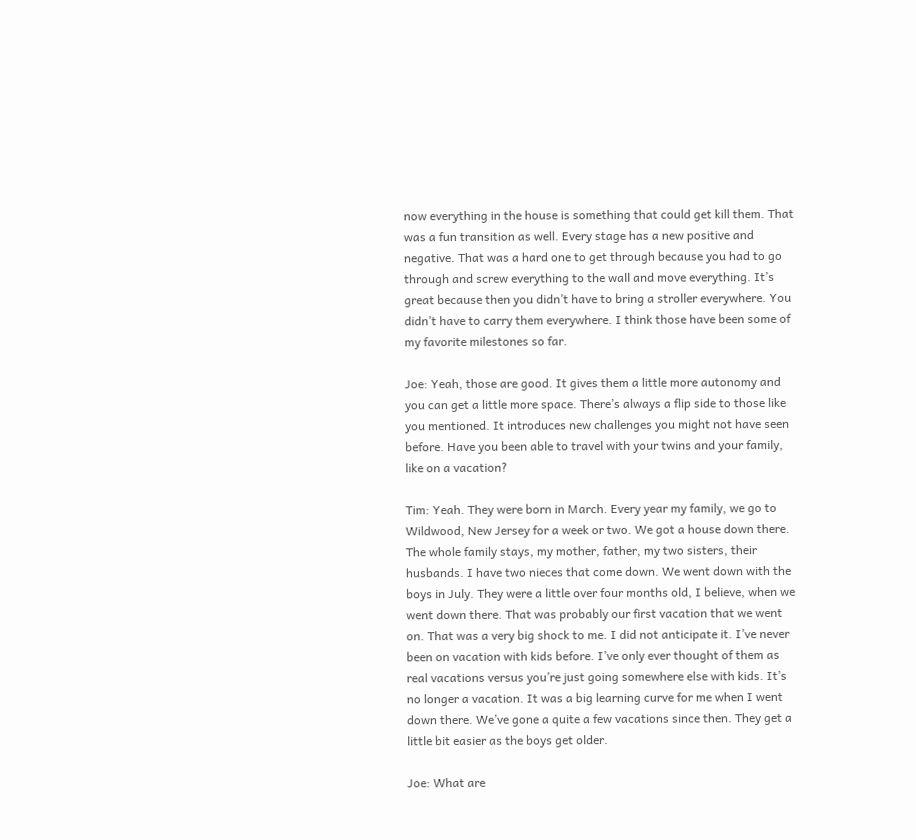now everything in the house is something that could get kill them. That was a fun transition as well. Every stage has a new positive and negative. That was a hard one to get through because you had to go through and screw everything to the wall and move everything. It’s great because then you didn’t have to bring a stroller everywhere. You didn’t have to carry them everywhere. I think those have been some of my favorite milestones so far.

Joe: Yeah, those are good. It gives them a little more autonomy and you can get a little more space. There’s always a flip side to those like you mentioned. It introduces new challenges you might not have seen before. Have you been able to travel with your twins and your family, like on a vacation?

Tim: Yeah. They were born in March. Every year my family, we go to Wildwood, New Jersey for a week or two. We got a house down there. The whole family stays, my mother, father, my two sisters, their husbands. I have two nieces that come down. We went down with the boys in July. They were a little over four months old, I believe, when we went down there. That was probably our first vacation that we went on. That was a very big shock to me. I did not anticipate it. I’ve never been on vacation with kids before. I’ve only ever thought of them as real vacations versus you’re just going somewhere else with kids. It’s no longer a vacation. It was a big learning curve for me when I went down there. We’ve gone a quite a few vacations since then. They get a little bit easier as the boys get older.

Joe: What are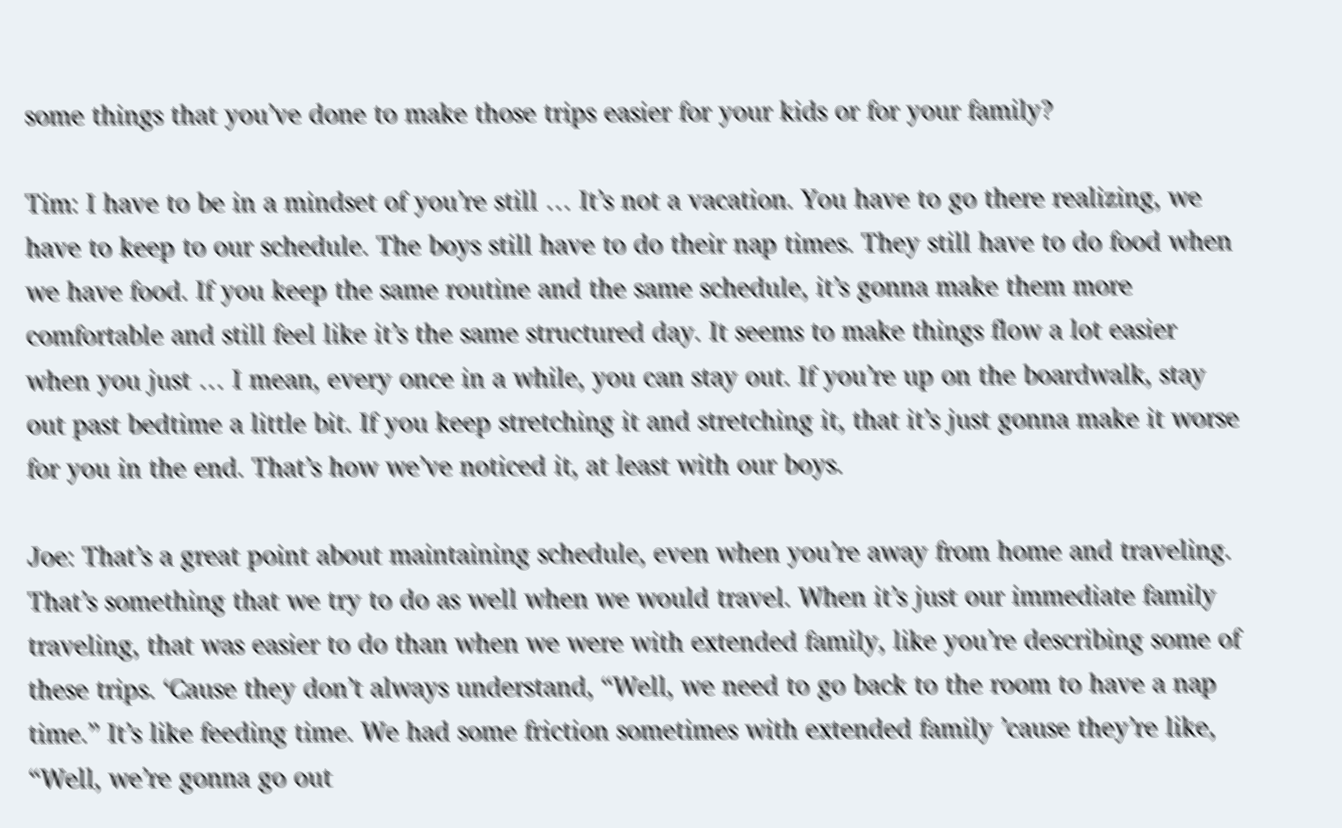some things that you’ve done to make those trips easier for your kids or for your family?

Tim: I have to be in a mindset of you’re still … It’s not a vacation. You have to go there realizing, we have to keep to our schedule. The boys still have to do their nap times. They still have to do food when we have food. If you keep the same routine and the same schedule, it’s gonna make them more comfortable and still feel like it’s the same structured day. It seems to make things flow a lot easier when you just … I mean, every once in a while, you can stay out. If you’re up on the boardwalk, stay out past bedtime a little bit. If you keep stretching it and stretching it, that it’s just gonna make it worse for you in the end. That’s how we’ve noticed it, at least with our boys.

Joe: That’s a great point about maintaining schedule, even when you’re away from home and traveling. That’s something that we try to do as well when we would travel. When it’s just our immediate family traveling, that was easier to do than when we were with extended family, like you’re describing some of these trips. ‘Cause they don’t always understand, “Well, we need to go back to the room to have a nap time.” It’s like feeding time. We had some friction sometimes with extended family ’cause they’re like, “Well, we’re gonna go out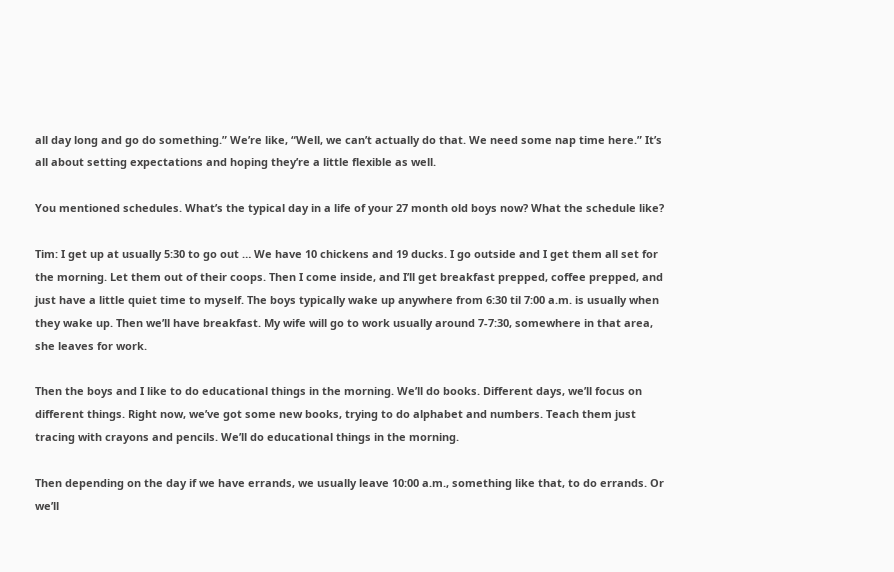all day long and go do something.” We’re like, “Well, we can’t actually do that. We need some nap time here.” It’s all about setting expectations and hoping they’re a little flexible as well.

You mentioned schedules. What’s the typical day in a life of your 27 month old boys now? What the schedule like?

Tim: I get up at usually 5:30 to go out … We have 10 chickens and 19 ducks. I go outside and I get them all set for the morning. Let them out of their coops. Then I come inside, and I’ll get breakfast prepped, coffee prepped, and just have a little quiet time to myself. The boys typically wake up anywhere from 6:30 til 7:00 a.m. is usually when they wake up. Then we’ll have breakfast. My wife will go to work usually around 7-7:30, somewhere in that area, she leaves for work.

Then the boys and I like to do educational things in the morning. We’ll do books. Different days, we’ll focus on different things. Right now, we’ve got some new books, trying to do alphabet and numbers. Teach them just tracing with crayons and pencils. We’ll do educational things in the morning.

Then depending on the day if we have errands, we usually leave 10:00 a.m., something like that, to do errands. Or we’ll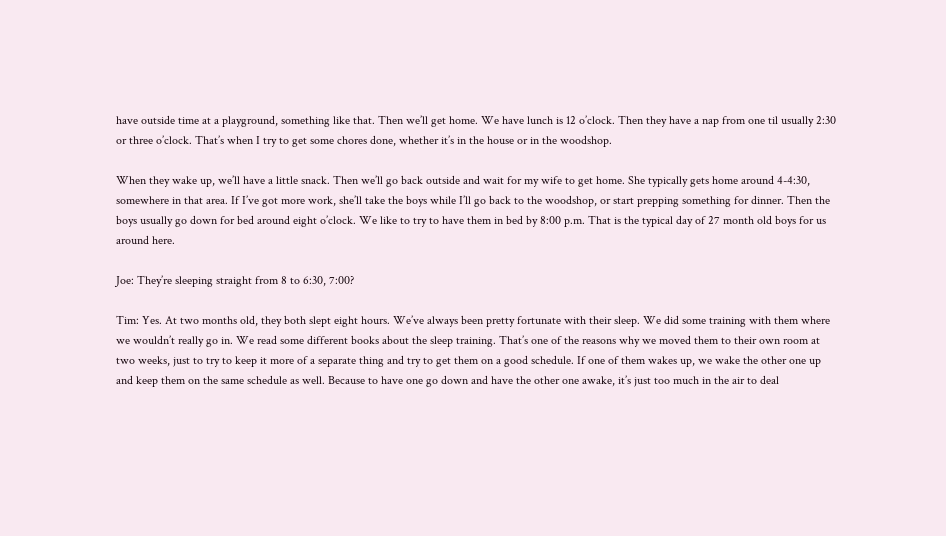have outside time at a playground, something like that. Then we’ll get home. We have lunch is 12 o’clock. Then they have a nap from one til usually 2:30 or three o’clock. That’s when I try to get some chores done, whether it’s in the house or in the woodshop.

When they wake up, we’ll have a little snack. Then we’ll go back outside and wait for my wife to get home. She typically gets home around 4-4:30, somewhere in that area. If I’ve got more work, she’ll take the boys while I’ll go back to the woodshop, or start prepping something for dinner. Then the boys usually go down for bed around eight o’clock. We like to try to have them in bed by 8:00 p.m. That is the typical day of 27 month old boys for us around here.

Joe: They’re sleeping straight from 8 to 6:30, 7:00?

Tim: Yes. At two months old, they both slept eight hours. We’ve always been pretty fortunate with their sleep. We did some training with them where we wouldn’t really go in. We read some different books about the sleep training. That’s one of the reasons why we moved them to their own room at two weeks, just to try to keep it more of a separate thing and try to get them on a good schedule. If one of them wakes up, we wake the other one up and keep them on the same schedule as well. Because to have one go down and have the other one awake, it’s just too much in the air to deal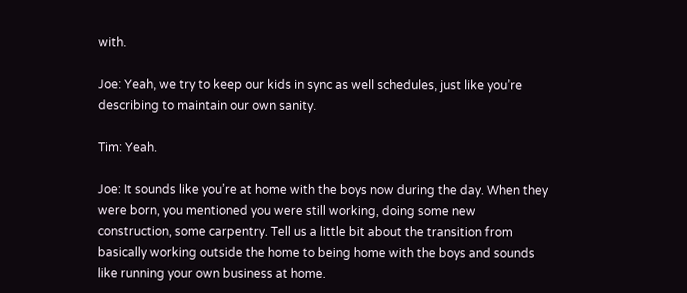with.

Joe: Yeah, we try to keep our kids in sync as well schedules, just like you’re describing to maintain our own sanity.

Tim: Yeah.

Joe: It sounds like you’re at home with the boys now during the day. When they were born, you mentioned you were still working, doing some new construction, some carpentry. Tell us a little bit about the transition from basically working outside the home to being home with the boys and sounds like running your own business at home.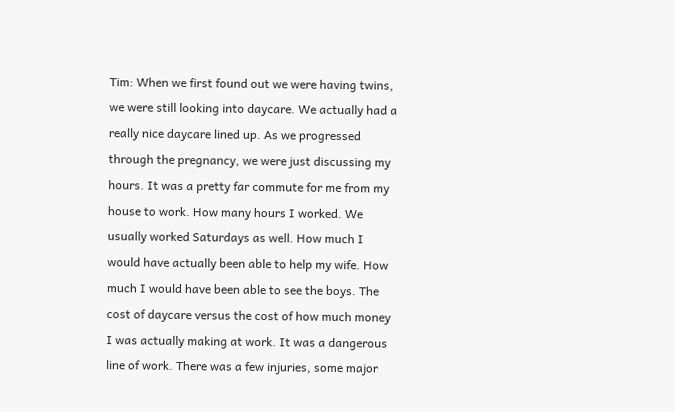Tim: When we first found out we were having twins, we were still looking into daycare. We actually had a really nice daycare lined up. As we progressed through the pregnancy, we were just discussing my hours. It was a pretty far commute for me from my house to work. How many hours I worked. We usually worked Saturdays as well. How much I would have actually been able to help my wife. How much I would have been able to see the boys. The cost of daycare versus the cost of how much money I was actually making at work. It was a dangerous line of work. There was a few injuries, some major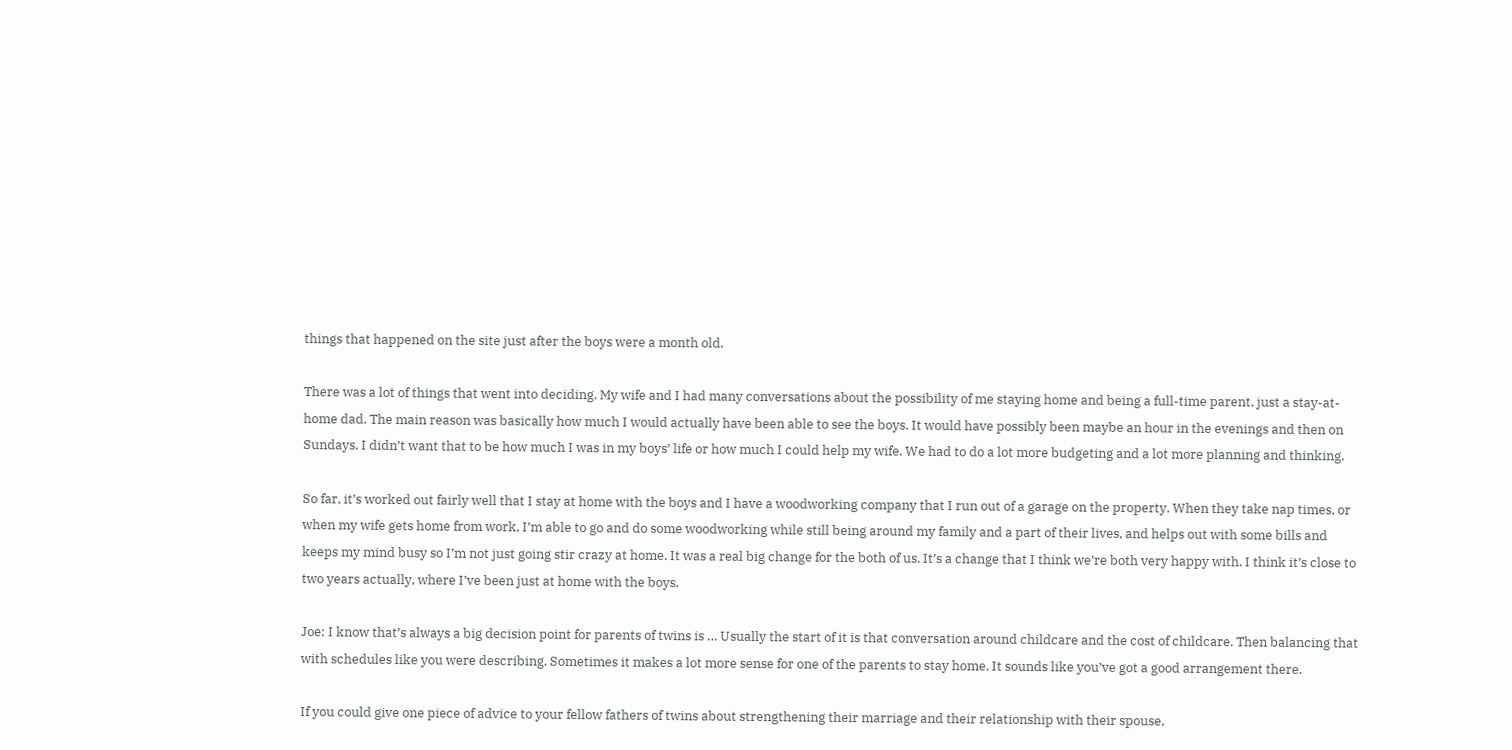things that happened on the site just after the boys were a month old.

There was a lot of things that went into deciding. My wife and I had many conversations about the possibility of me staying home and being a full-time parent, just a stay-at-home dad. The main reason was basically how much I would actually have been able to see the boys. It would have possibly been maybe an hour in the evenings and then on Sundays. I didn’t want that to be how much I was in my boys’ life or how much I could help my wife. We had to do a lot more budgeting and a lot more planning and thinking.

So far, it’s worked out fairly well that I stay at home with the boys and I have a woodworking company that I run out of a garage on the property. When they take nap times, or when my wife gets home from work, I’m able to go and do some woodworking while still being around my family and a part of their lives, and helps out with some bills and keeps my mind busy so I’m not just going stir crazy at home. It was a real big change for the both of us. It’s a change that I think we’re both very happy with. I think it’s close to two years actually, where I’ve been just at home with the boys.

Joe: I know that’s always a big decision point for parents of twins is … Usually the start of it is that conversation around childcare and the cost of childcare. Then balancing that with schedules like you were describing. Sometimes it makes a lot more sense for one of the parents to stay home. It sounds like you’ve got a good arrangement there.

If you could give one piece of advice to your fellow fathers of twins about strengthening their marriage and their relationship with their spouse,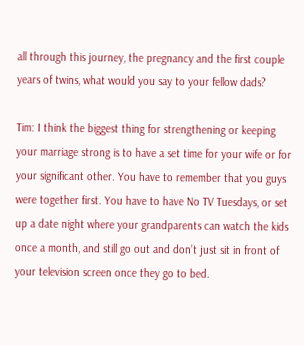all through this journey, the pregnancy and the first couple years of twins, what would you say to your fellow dads?

Tim: I think the biggest thing for strengthening or keeping your marriage strong is to have a set time for your wife or for your significant other. You have to remember that you guys were together first. You have to have No TV Tuesdays, or set up a date night where your grandparents can watch the kids once a month, and still go out and don’t just sit in front of your television screen once they go to bed.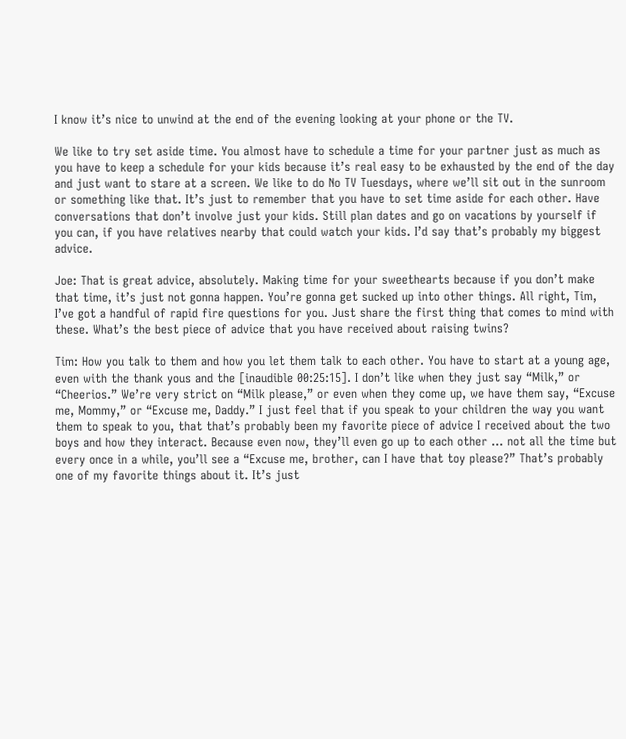I know it’s nice to unwind at the end of the evening looking at your phone or the TV.

We like to try set aside time. You almost have to schedule a time for your partner just as much as you have to keep a schedule for your kids because it’s real easy to be exhausted by the end of the day and just want to stare at a screen. We like to do No TV Tuesdays, where we’ll sit out in the sunroom or something like that. It’s just to remember that you have to set time aside for each other. Have conversations that don’t involve just your kids. Still plan dates and go on vacations by yourself if you can, if you have relatives nearby that could watch your kids. I’d say that’s probably my biggest advice.

Joe: That is great advice, absolutely. Making time for your sweethearts because if you don’t make that time, it’s just not gonna happen. You’re gonna get sucked up into other things. All right, Tim, I’ve got a handful of rapid fire questions for you. Just share the first thing that comes to mind with these. What’s the best piece of advice that you have received about raising twins?

Tim: How you talk to them and how you let them talk to each other. You have to start at a young age, even with the thank yous and the [inaudible 00:25:15]. I don’t like when they just say “Milk,” or “Cheerios.” We’re very strict on “Milk please,” or even when they come up, we have them say, “Excuse me, Mommy,” or “Excuse me, Daddy.” I just feel that if you speak to your children the way you want them to speak to you, that that’s probably been my favorite piece of advice I received about the two boys and how they interact. Because even now, they’ll even go up to each other … not all the time but every once in a while, you’ll see a “Excuse me, brother, can I have that toy please?” That’s probably one of my favorite things about it. It’s just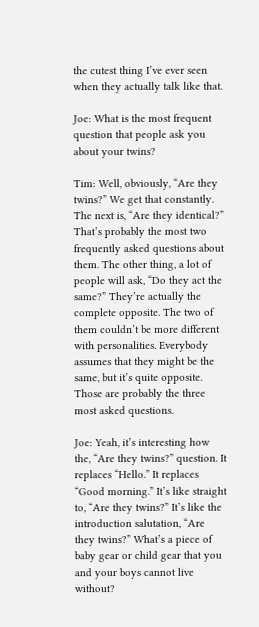the cutest thing I’ve ever seen when they actually talk like that.

Joe: What is the most frequent question that people ask you about your twins?

Tim: Well, obviously, “Are they twins?” We get that constantly. The next is, “Are they identical?” That’s probably the most two frequently asked questions about them. The other thing, a lot of people will ask, “Do they act the same?” They’re actually the complete opposite. The two of them couldn’t be more different with personalities. Everybody assumes that they might be the same, but it’s quite opposite. Those are probably the three most asked questions.

Joe: Yeah, it’s interesting how the, “Are they twins?” question. It replaces “Hello.” It replaces “Good morning.” It’s like straight to, “Are they twins?” It’s like the introduction salutation, “Are they twins?” What’s a piece of baby gear or child gear that you and your boys cannot live without?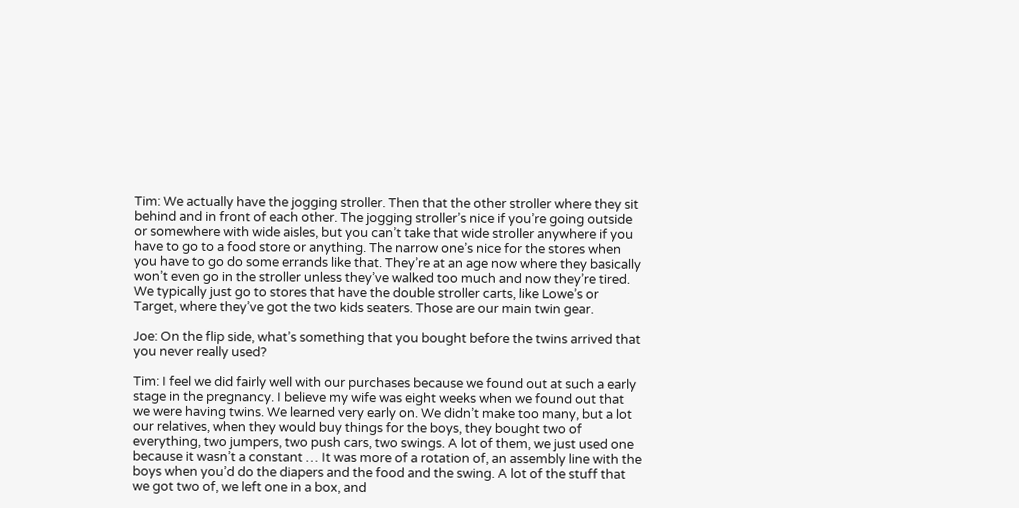Tim: We actually have the jogging stroller. Then that the other stroller where they sit behind and in front of each other. The jogging stroller’s nice if you’re going outside or somewhere with wide aisles, but you can’t take that wide stroller anywhere if you have to go to a food store or anything. The narrow one’s nice for the stores when you have to go do some errands like that. They’re at an age now where they basically won’t even go in the stroller unless they’ve walked too much and now they’re tired. We typically just go to stores that have the double stroller carts, like Lowe’s or Target, where they’ve got the two kids seaters. Those are our main twin gear.

Joe: On the flip side, what’s something that you bought before the twins arrived that you never really used?

Tim: I feel we did fairly well with our purchases because we found out at such a early stage in the pregnancy. I believe my wife was eight weeks when we found out that we were having twins. We learned very early on. We didn’t make too many, but a lot our relatives, when they would buy things for the boys, they bought two of everything, two jumpers, two push cars, two swings. A lot of them, we just used one because it wasn’t a constant … It was more of a rotation of, an assembly line with the boys when you’d do the diapers and the food and the swing. A lot of the stuff that we got two of, we left one in a box, and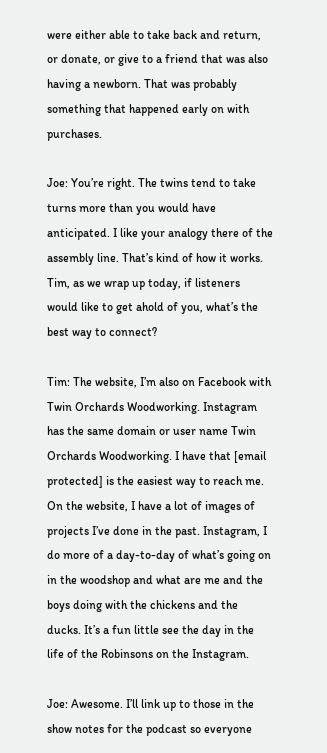were either able to take back and return, or donate, or give to a friend that was also having a newborn. That was probably something that happened early on with purchases.

Joe: You’re right. The twins tend to take turns more than you would have anticipated. I like your analogy there of the assembly line. That’s kind of how it works. Tim, as we wrap up today, if listeners would like to get ahold of you, what’s the best way to connect?

Tim: The website, I’m also on Facebook with Twin Orchards Woodworking. Instagram has the same domain or user name Twin Orchards Woodworking. I have that [email protected] is the easiest way to reach me. On the website, I have a lot of images of projects I’ve done in the past. Instagram, I do more of a day-to-day of what’s going on in the woodshop and what are me and the boys doing with the chickens and the ducks. It’s a fun little see the day in the life of the Robinsons on the Instagram.

Joe: Awesome. I’ll link up to those in the show notes for the podcast so everyone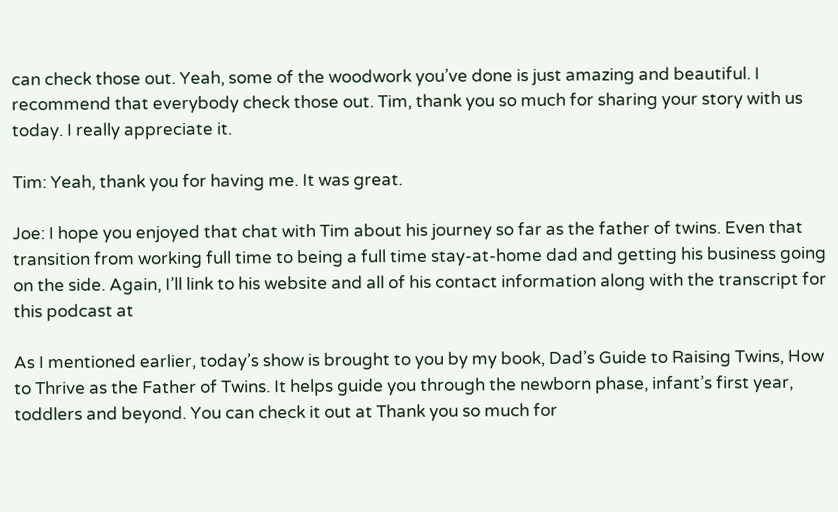can check those out. Yeah, some of the woodwork you’ve done is just amazing and beautiful. I recommend that everybody check those out. Tim, thank you so much for sharing your story with us today. I really appreciate it.

Tim: Yeah, thank you for having me. It was great.

Joe: I hope you enjoyed that chat with Tim about his journey so far as the father of twins. Even that transition from working full time to being a full time stay-at-home dad and getting his business going on the side. Again, I’ll link to his website and all of his contact information along with the transcript for this podcast at

As I mentioned earlier, today’s show is brought to you by my book, Dad’s Guide to Raising Twins, How to Thrive as the Father of Twins. It helps guide you through the newborn phase, infant’s first year, toddlers and beyond. You can check it out at Thank you so much for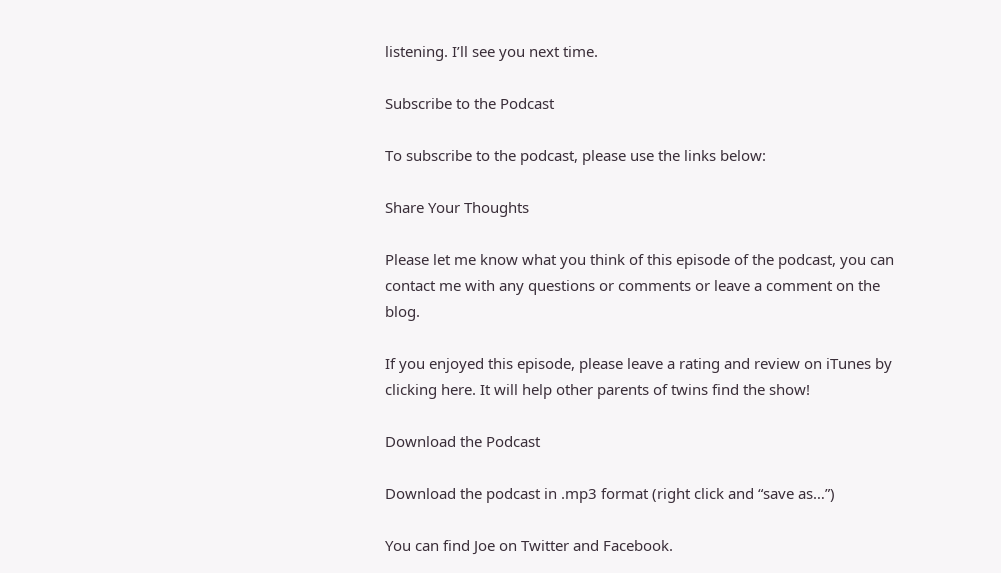listening. I’ll see you next time.

Subscribe to the Podcast

To subscribe to the podcast, please use the links below:

Share Your Thoughts

Please let me know what you think of this episode of the podcast, you can contact me with any questions or comments or leave a comment on the blog.

If you enjoyed this episode, please leave a rating and review on iTunes by clicking here. It will help other parents of twins find the show!

Download the Podcast

Download the podcast in .mp3 format (right click and “save as…”)

You can find Joe on Twitter and Facebook.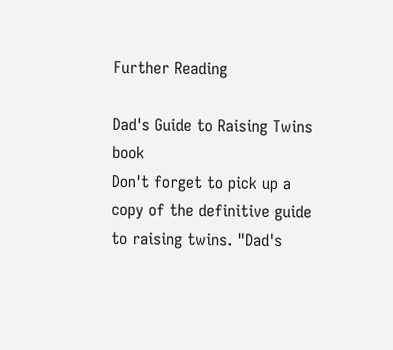Further Reading

Dad's Guide to Raising Twins book
Don't forget to pick up a copy of the definitive guide to raising twins. "Dad's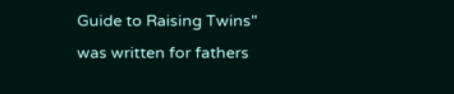Guide to Raising Twins" was written for fathers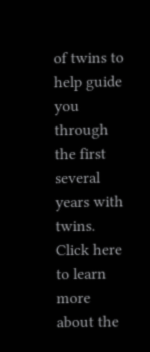of twins to help guide you through the first several years with twins. Click here to learn more about the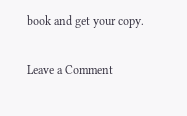book and get your copy.

Leave a Comment